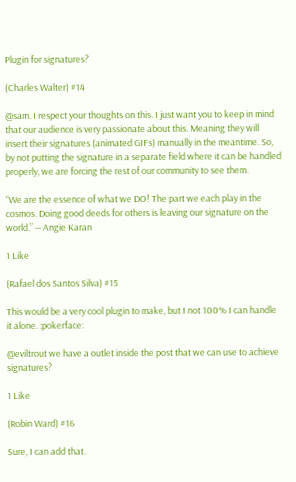Plugin for signatures?

(Charles Walter) #14

@sam. I respect your thoughts on this. I just want you to keep in mind that our audience is very passionate about this. Meaning they will insert their signatures (animated GIFs) manually in the meantime. So, by not putting the signature in a separate field where it can be handled properly, we are forcing the rest of our community to see them.

“We are the essence of what we DO! The part we each play in the cosmos. Doing good deeds for others is leaving our signature on the world.” ― Angie Karan

1 Like

(Rafael dos Santos Silva) #15

This would be a very cool plugin to make, but I not 100% I can handle it alone. :pokerface:

@eviltrout we have a outlet inside the post that we can use to achieve signatures?

1 Like

(Robin Ward) #16

Sure, I can add that.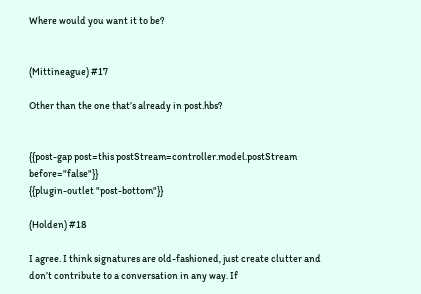Where would you want it to be?


(Mittineague) #17

Other than the one that’s already in post.hbs?


{{post-gap post=this postStream=controller.model.postStream before="false"}}
{{plugin-outlet "post-bottom"}}

(Holden) #18

I agree. I think signatures are old-fashioned, just create clutter and don’t contribute to a conversation in any way. If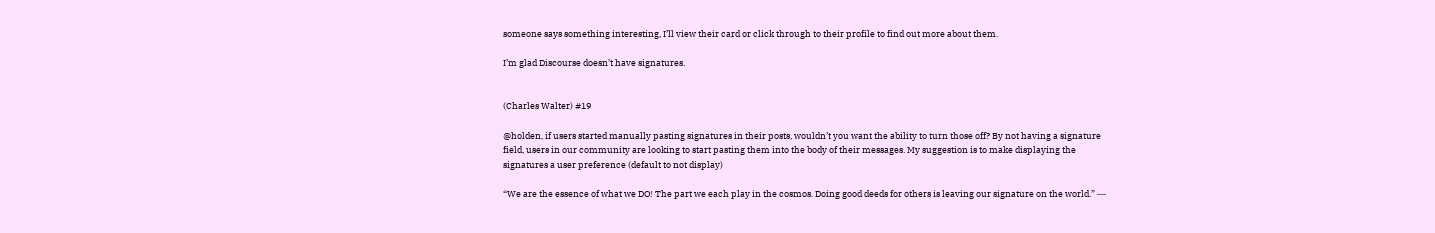someone says something interesting, I’ll view their card or click through to their profile to find out more about them.

I’m glad Discourse doesn’t have signatures.


(Charles Walter) #19

@holden, if users started manually pasting signatures in their posts, wouldn’t you want the ability to turn those off? By not having a signature field, users in our community are looking to start pasting them into the body of their messages. My suggestion is to make displaying the signatures a user preference (default to not display)

“We are the essence of what we DO! The part we each play in the cosmos. Doing good deeds for others is leaving our signature on the world.” ―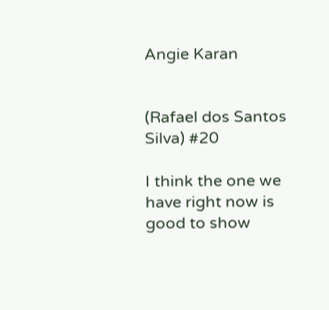Angie Karan


(Rafael dos Santos Silva) #20

I think the one we have right now is good to show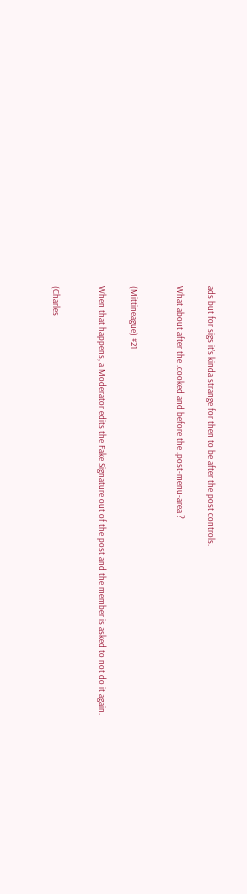ads but for sigs it’s kinda strange for then to be after the post controls.

What about after the .cooked and before the .post-menu-area ?


(Mittineague) #21

When that happens, a Moderator edits the Fake Signature out of the post and the member is asked to not do it again.


(Charles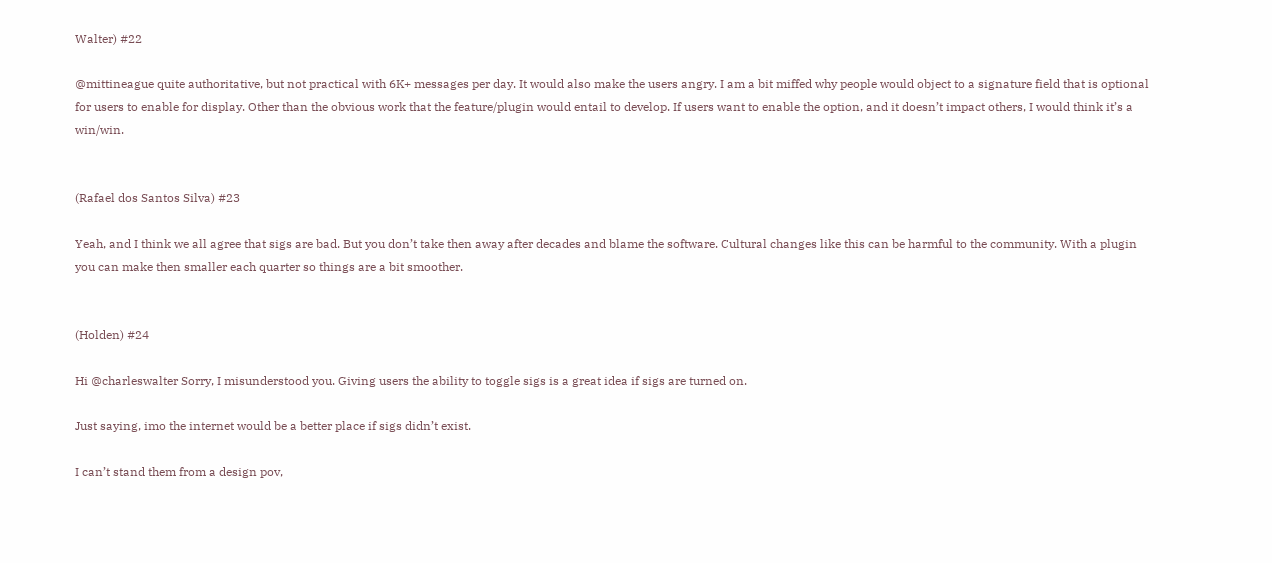Walter) #22

@mittineague quite authoritative, but not practical with 6K+ messages per day. It would also make the users angry. I am a bit miffed why people would object to a signature field that is optional for users to enable for display. Other than the obvious work that the feature/plugin would entail to develop. If users want to enable the option, and it doesn’t impact others, I would think it’s a win/win.


(Rafael dos Santos Silva) #23

Yeah, and I think we all agree that sigs are bad. But you don’t take then away after decades and blame the software. Cultural changes like this can be harmful to the community. With a plugin you can make then smaller each quarter so things are a bit smoother.


(Holden) #24

Hi @charleswalter Sorry, I misunderstood you. Giving users the ability to toggle sigs is a great idea if sigs are turned on.

Just saying, imo the internet would be a better place if sigs didn’t exist.

I can’t stand them from a design pov,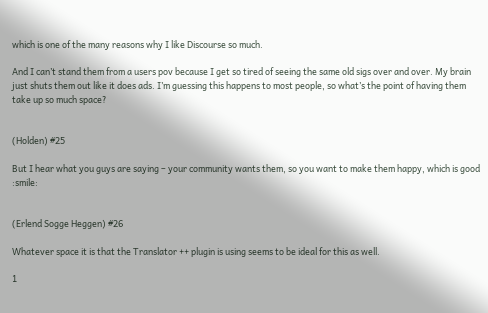which is one of the many reasons why I like Discourse so much.

And I can’t stand them from a users pov because I get so tired of seeing the same old sigs over and over. My brain just shuts them out like it does ads. I’m guessing this happens to most people, so what’s the point of having them take up so much space?


(Holden) #25

But I hear what you guys are saying – your community wants them, so you want to make them happy, which is good :smile:


(Erlend Sogge Heggen) #26

Whatever space it is that the Translator ++ plugin is using seems to be ideal for this as well.

1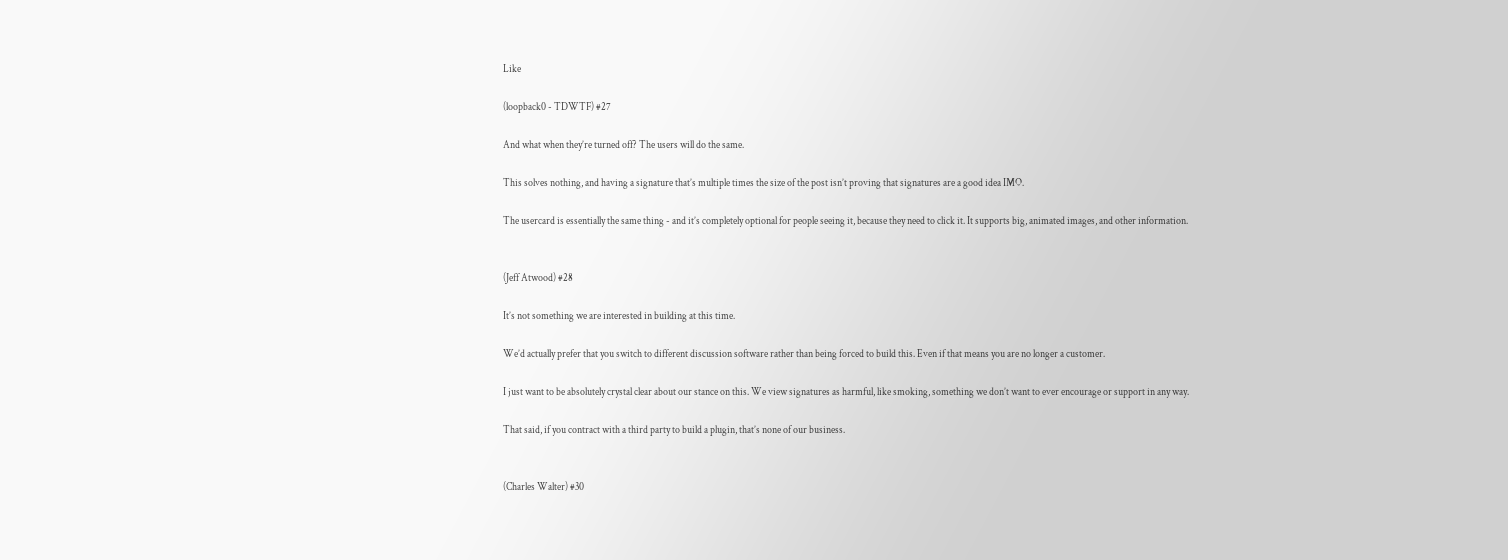Like

(loopback0 - TDWTF) #27

And what when they’re turned off? The users will do the same.

This solves nothing, and having a signature that’s multiple times the size of the post isn’t proving that signatures are a good idea IMO.

The usercard is essentially the same thing - and it’s completely optional for people seeing it, because they need to click it. It supports big, animated images, and other information.


(Jeff Atwood) #28

It’s not something we are interested in building at this time.

We’d actually prefer that you switch to different discussion software rather than being forced to build this. Even if that means you are no longer a customer.

I just want to be absolutely crystal clear about our stance on this. We view signatures as harmful, like smoking, something we don’t want to ever encourage or support in any way.

That said, if you contract with a third party to build a plugin, that’s none of our business.


(Charles Walter) #30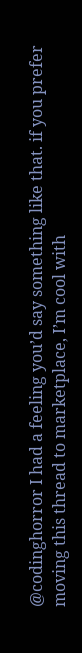@codinghorror I had a feeling you’d say something like that. if you prefer moving this thread to marketplace, I’m cool with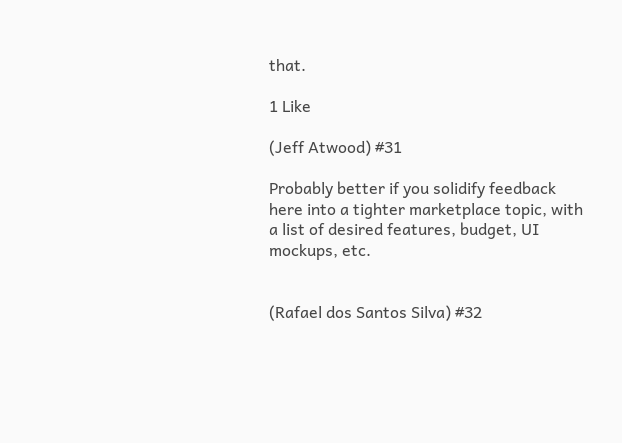that.

1 Like

(Jeff Atwood) #31

Probably better if you solidify feedback here into a tighter marketplace topic, with a list of desired features, budget, UI mockups, etc.


(Rafael dos Santos Silva) #32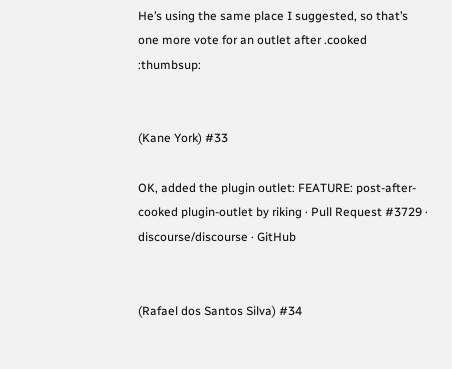He’s using the same place I suggested, so that’s one more vote for an outlet after .cooked :thumbsup:


(Kane York) #33

OK, added the plugin outlet: FEATURE: post-after-cooked plugin-outlet by riking · Pull Request #3729 · discourse/discourse · GitHub


(Rafael dos Santos Silva) #34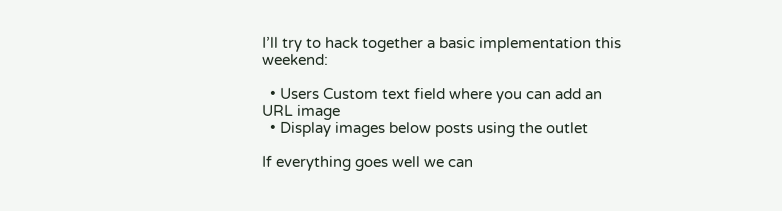I’ll try to hack together a basic implementation this weekend:

  • Users Custom text field where you can add an URL image
  • Display images below posts using the outlet

If everything goes well we can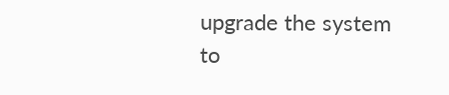upgrade the system to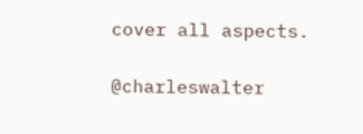cover all aspects.

@charleswalter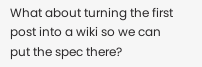What about turning the first post into a wiki so we can put the spec there?